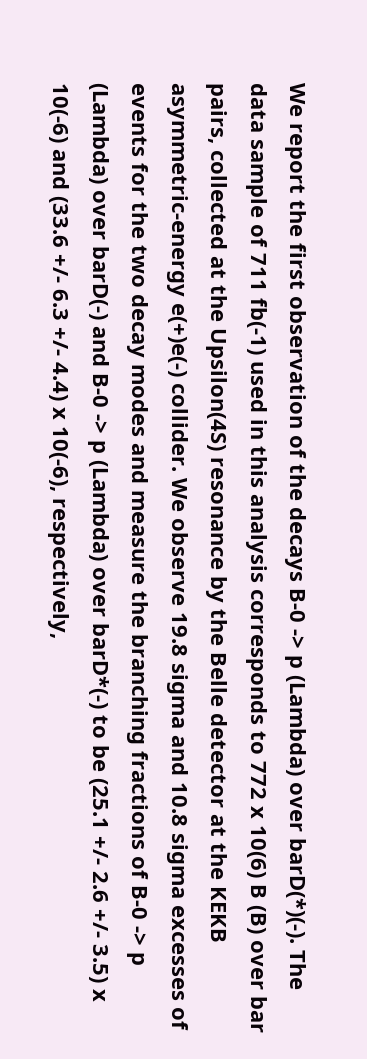We report the first observation of the decays B-0 -> p (Lambda) over barD(*)(-). The data sample of 711 fb(-1) used in this analysis corresponds to 772 x 10(6) B (B) over bar pairs, collected at the Upsilon(4S) resonance by the Belle detector at the KEKB asymmetric-energy e(+)e(-) collider. We observe 19.8 sigma and 10.8 sigma excesses of events for the two decay modes and measure the branching fractions of B-0 -> p (Lambda) over barD(-) and B-0 -> p (Lambda) over barD*(-) to be (25.1 +/- 2.6 +/- 3.5) x 10(-6) and (33.6 +/- 6.3 +/- 4.4) x 10(-6), respectively,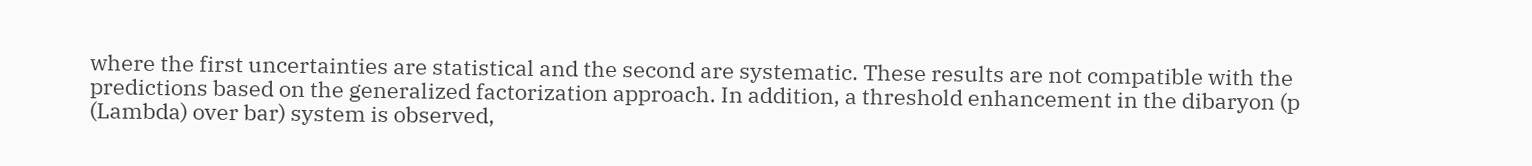where the first uncertainties are statistical and the second are systematic. These results are not compatible with the predictions based on the generalized factorization approach. In addition, a threshold enhancement in the dibaryon (p (Lambda) over bar) system is observed,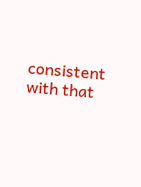consistent with that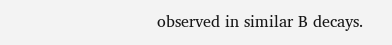observed in similar B decays.